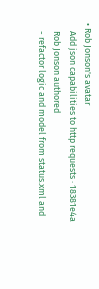• Rob Jonson's avatar
    Add json capabilities to http requests · 18381e4a
    Rob Jonson authored
    - refactor logic and model from status.xml and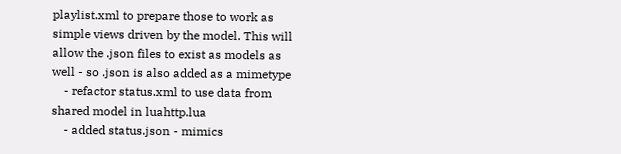playlist.xml to prepare those to work as simple views driven by the model. This will allow the .json files to exist as models as well - so .json is also added as a mimetype
    - refactor status.xml to use data from shared model in luahttp.lua
    - added status.json - mimics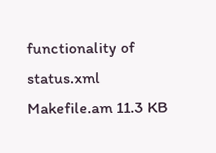functionality of status.xml
Makefile.am 11.3 KB